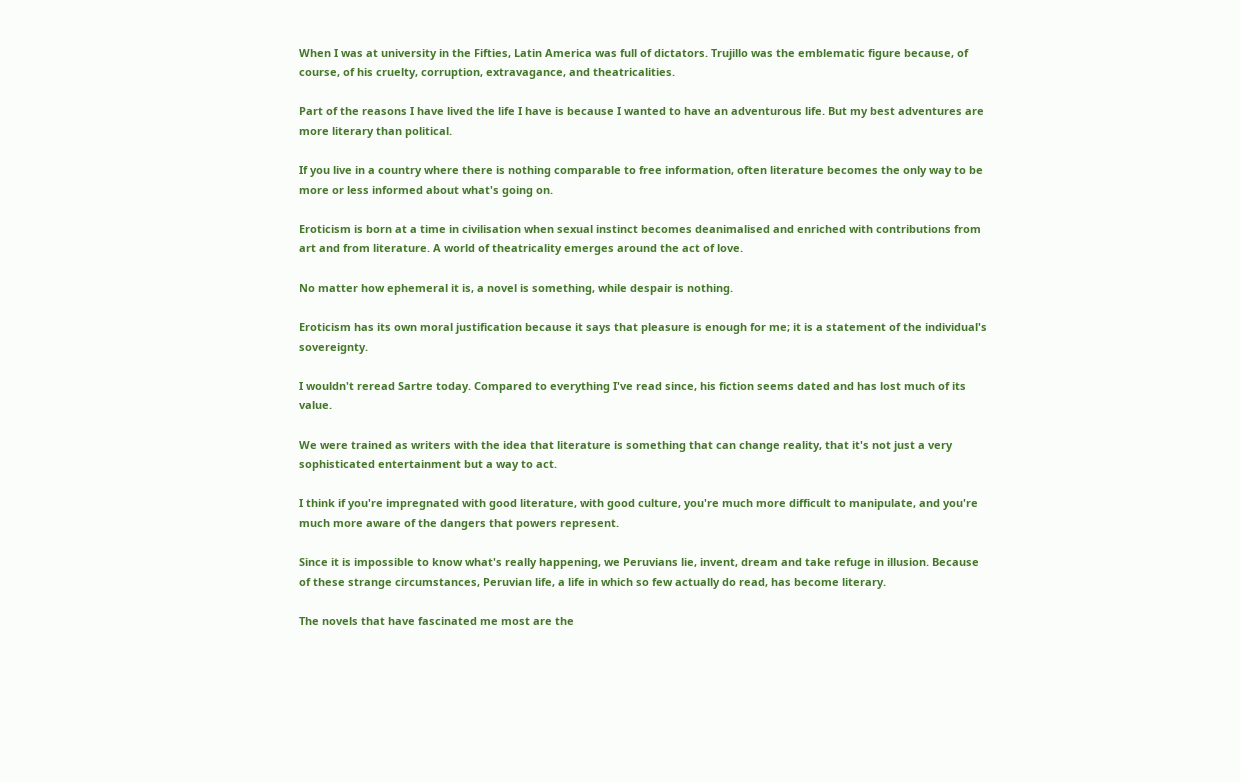When I was at university in the Fifties, Latin America was full of dictators. Trujillo was the emblematic figure because, of course, of his cruelty, corruption, extravagance, and theatricalities.

Part of the reasons I have lived the life I have is because I wanted to have an adventurous life. But my best adventures are more literary than political.

If you live in a country where there is nothing comparable to free information, often literature becomes the only way to be more or less informed about what's going on.

Eroticism is born at a time in civilisation when sexual instinct becomes deanimalised and enriched with contributions from art and from literature. A world of theatricality emerges around the act of love.

No matter how ephemeral it is, a novel is something, while despair is nothing.

Eroticism has its own moral justification because it says that pleasure is enough for me; it is a statement of the individual's sovereignty.

I wouldn't reread Sartre today. Compared to everything I've read since, his fiction seems dated and has lost much of its value.

We were trained as writers with the idea that literature is something that can change reality, that it's not just a very sophisticated entertainment but a way to act.

I think if you're impregnated with good literature, with good culture, you're much more difficult to manipulate, and you're much more aware of the dangers that powers represent.

Since it is impossible to know what's really happening, we Peruvians lie, invent, dream and take refuge in illusion. Because of these strange circumstances, Peruvian life, a life in which so few actually do read, has become literary.

The novels that have fascinated me most are the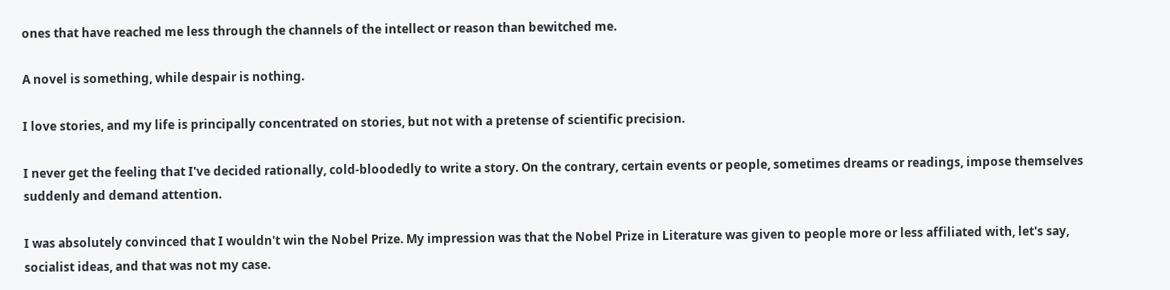ones that have reached me less through the channels of the intellect or reason than bewitched me.

A novel is something, while despair is nothing.

I love stories, and my life is principally concentrated on stories, but not with a pretense of scientific precision.

I never get the feeling that I've decided rationally, cold-bloodedly to write a story. On the contrary, certain events or people, sometimes dreams or readings, impose themselves suddenly and demand attention.

I was absolutely convinced that I wouldn't win the Nobel Prize. My impression was that the Nobel Prize in Literature was given to people more or less affiliated with, let's say, socialist ideas, and that was not my case.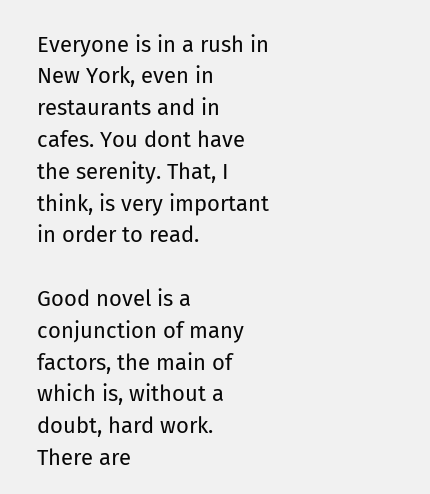Everyone is in a rush in New York, even in restaurants and in cafes. You dont have the serenity. That, I think, is very important in order to read.

Good novel is a conjunction of many factors, the main of which is, without a doubt, hard work. There are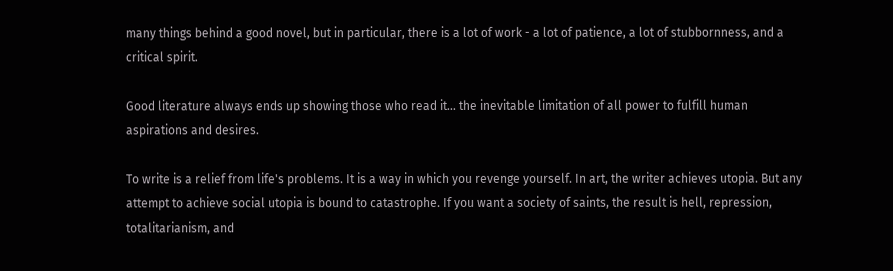many things behind a good novel, but in particular, there is a lot of work - a lot of patience, a lot of stubbornness, and a critical spirit.

Good literature always ends up showing those who read it... the inevitable limitation of all power to fulfill human aspirations and desires.

To write is a relief from life's problems. It is a way in which you revenge yourself. In art, the writer achieves utopia. But any attempt to achieve social utopia is bound to catastrophe. If you want a society of saints, the result is hell, repression, totalitarianism, and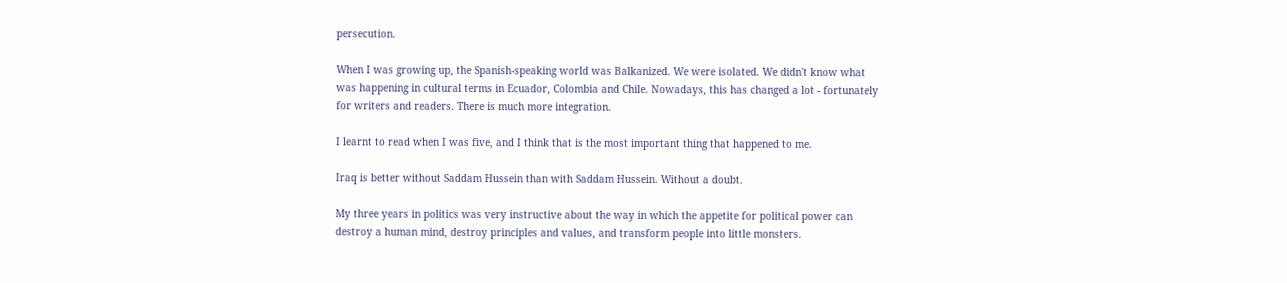persecution.

When I was growing up, the Spanish-speaking world was Balkanized. We were isolated. We didn't know what was happening in cultural terms in Ecuador, Colombia and Chile. Nowadays, this has changed a lot - fortunately for writers and readers. There is much more integration.

I learnt to read when I was five, and I think that is the most important thing that happened to me.

Iraq is better without Saddam Hussein than with Saddam Hussein. Without a doubt.

My three years in politics was very instructive about the way in which the appetite for political power can destroy a human mind, destroy principles and values, and transform people into little monsters.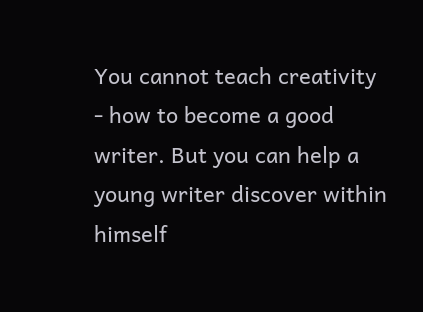You cannot teach creativity - how to become a good writer. But you can help a young writer discover within himself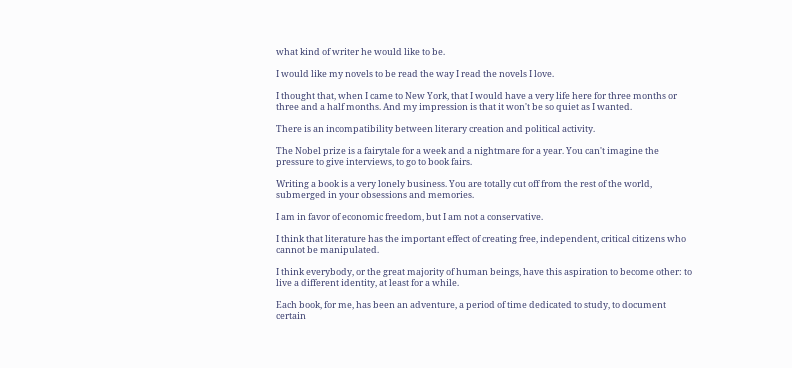what kind of writer he would like to be.

I would like my novels to be read the way I read the novels I love.

I thought that, when I came to New York, that I would have a very life here for three months or three and a half months. And my impression is that it won't be so quiet as I wanted.

There is an incompatibility between literary creation and political activity.

The Nobel prize is a fairytale for a week and a nightmare for a year. You can't imagine the pressure to give interviews, to go to book fairs.

Writing a book is a very lonely business. You are totally cut off from the rest of the world, submerged in your obsessions and memories.

I am in favor of economic freedom, but I am not a conservative.

I think that literature has the important effect of creating free, independent, critical citizens who cannot be manipulated.

I think everybody, or the great majority of human beings, have this aspiration to become other: to live a different identity, at least for a while.

Each book, for me, has been an adventure, a period of time dedicated to study, to document certain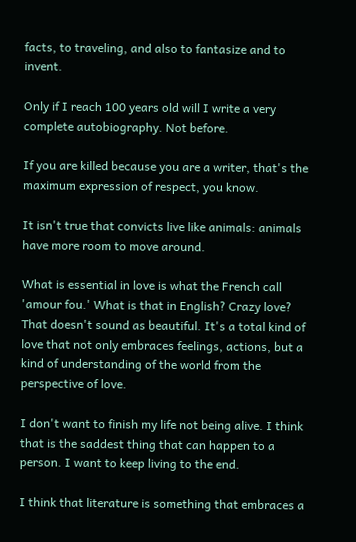facts, to traveling, and also to fantasize and to invent.

Only if I reach 100 years old will I write a very complete autobiography. Not before.

If you are killed because you are a writer, that's the maximum expression of respect, you know.

It isn't true that convicts live like animals: animals have more room to move around.

What is essential in love is what the French call 'amour fou.' What is that in English? Crazy love? That doesn't sound as beautiful. It's a total kind of love that not only embraces feelings, actions, but a kind of understanding of the world from the perspective of love.

I don't want to finish my life not being alive. I think that is the saddest thing that can happen to a person. I want to keep living to the end.

I think that literature is something that embraces a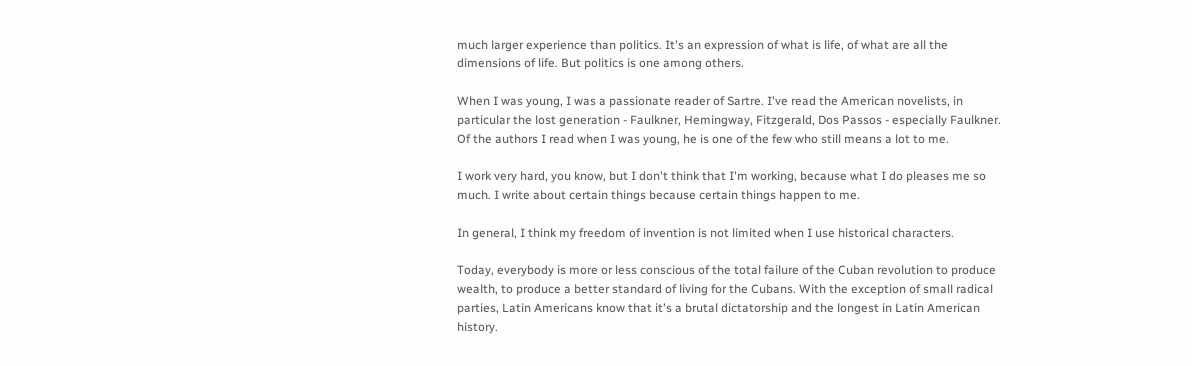much larger experience than politics. It's an expression of what is life, of what are all the dimensions of life. But politics is one among others.

When I was young, I was a passionate reader of Sartre. I've read the American novelists, in particular the lost generation - Faulkner, Hemingway, Fitzgerald, Dos Passos - especially Faulkner. Of the authors I read when I was young, he is one of the few who still means a lot to me.

I work very hard, you know, but I don't think that I'm working, because what I do pleases me so much. I write about certain things because certain things happen to me.

In general, I think my freedom of invention is not limited when I use historical characters.

Today, everybody is more or less conscious of the total failure of the Cuban revolution to produce wealth, to produce a better standard of living for the Cubans. With the exception of small radical parties, Latin Americans know that it's a brutal dictatorship and the longest in Latin American history.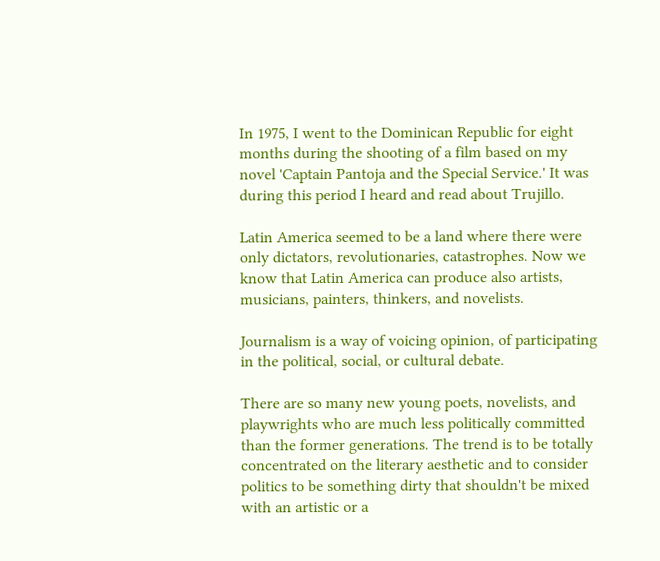In 1975, I went to the Dominican Republic for eight months during the shooting of a film based on my novel 'Captain Pantoja and the Special Service.' It was during this period I heard and read about Trujillo.

Latin America seemed to be a land where there were only dictators, revolutionaries, catastrophes. Now we know that Latin America can produce also artists, musicians, painters, thinkers, and novelists.

Journalism is a way of voicing opinion, of participating in the political, social, or cultural debate.

There are so many new young poets, novelists, and playwrights who are much less politically committed than the former generations. The trend is to be totally concentrated on the literary aesthetic and to consider politics to be something dirty that shouldn't be mixed with an artistic or a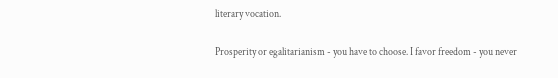literary vocation.

Prosperity or egalitarianism - you have to choose. I favor freedom - you never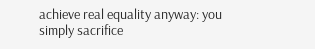achieve real equality anyway: you simply sacrifice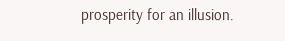prosperity for an illusion.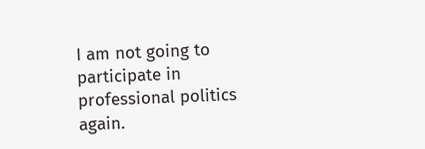I am not going to participate in professional politics again.